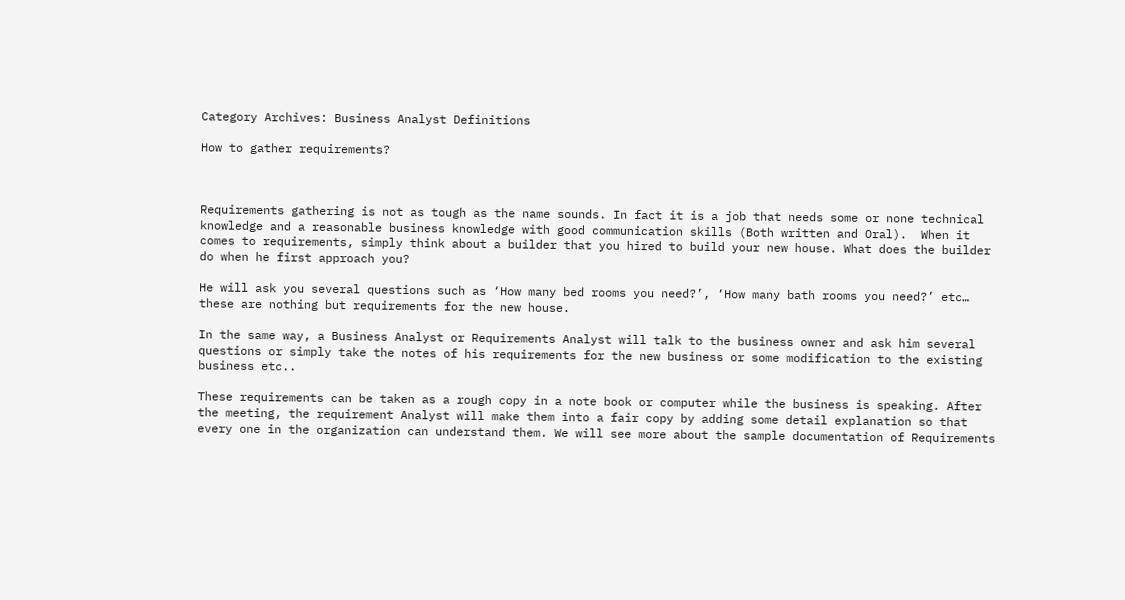Category Archives: Business Analyst Definitions

How to gather requirements?



Requirements gathering is not as tough as the name sounds. In fact it is a job that needs some or none technical knowledge and a reasonable business knowledge with good communication skills (Both written and Oral).  When it comes to requirements, simply think about a builder that you hired to build your new house. What does the builder do when he first approach you?

He will ask you several questions such as ‘How many bed rooms you need?’, ‘How many bath rooms you need?’ etc… these are nothing but requirements for the new house.

In the same way, a Business Analyst or Requirements Analyst will talk to the business owner and ask him several questions or simply take the notes of his requirements for the new business or some modification to the existing business etc..

These requirements can be taken as a rough copy in a note book or computer while the business is speaking. After the meeting, the requirement Analyst will make them into a fair copy by adding some detail explanation so that every one in the organization can understand them. We will see more about the sample documentation of Requirements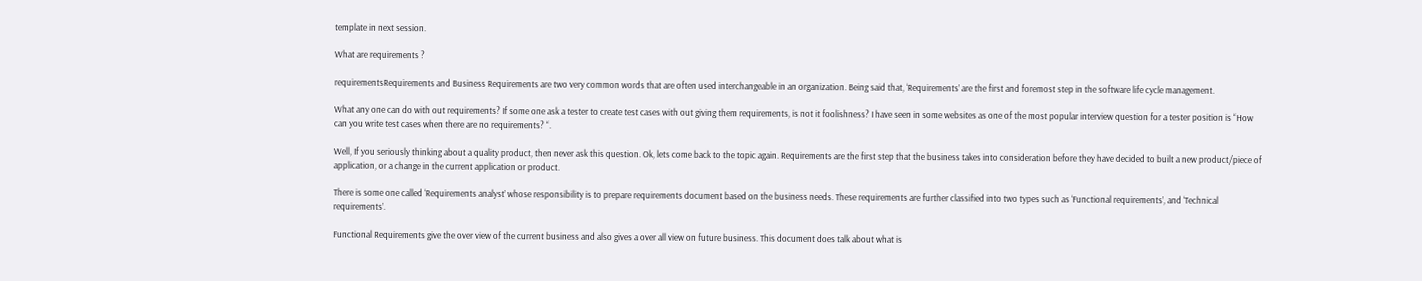template in next session.

What are requirements ?

requirementsRequirements and Business Requirements are two very common words that are often used interchangeable in an organization. Being said that, ‘Requirements’ are the first and foremost step in the software life cycle management.

What any one can do with out requirements? If some one ask a tester to create test cases with out giving them requirements, is not it foolishness? I have seen in some websites as one of the most popular interview question for a tester position is “How can you write test cases when there are no requirements? “.

Well, If you seriously thinking about a quality product, then never ask this question. Ok, lets come back to the topic again. Requirements are the first step that the business takes into consideration before they have decided to built a new product/piece of application, or a change in the current application or product.

There is some one called ‘Requirements analyst’ whose responsibility is to prepare requirements document based on the business needs. These requirements are further classified into two types such as ‘Functional requirements’, and ‘Technical requirements’.

Functional Requirements give the over view of the current business and also gives a over all view on future business. This document does talk about what is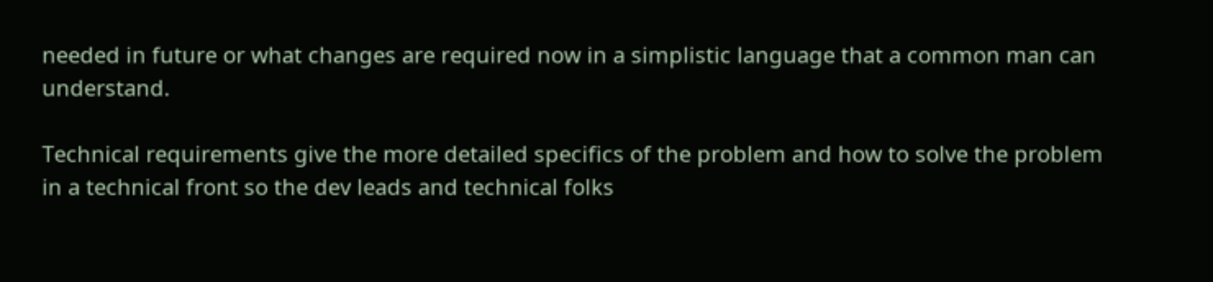needed in future or what changes are required now in a simplistic language that a common man can understand.

Technical requirements give the more detailed specifics of the problem and how to solve the problem in a technical front so the dev leads and technical folks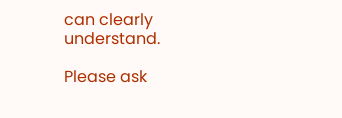can clearly understand.

Please ask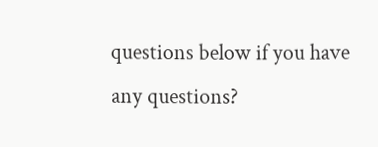questions below if you have any questions?